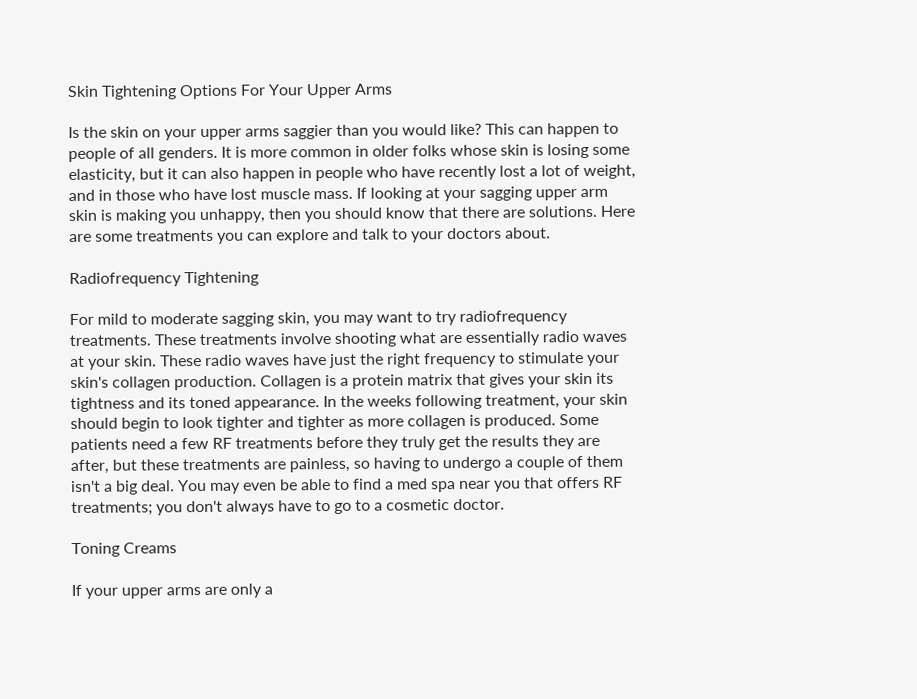Skin Tightening Options For Your Upper Arms

Is the skin on your upper arms saggier than you would like? This can happen to people of all genders. It is more common in older folks whose skin is losing some elasticity, but it can also happen in people who have recently lost a lot of weight, and in those who have lost muscle mass. If looking at your sagging upper arm skin is making you unhappy, then you should know that there are solutions. Here are some treatments you can explore and talk to your doctors about.

Radiofrequency Tightening

For mild to moderate sagging skin, you may want to try radiofrequency treatments. These treatments involve shooting what are essentially radio waves at your skin. These radio waves have just the right frequency to stimulate your skin's collagen production. Collagen is a protein matrix that gives your skin its tightness and its toned appearance. In the weeks following treatment, your skin should begin to look tighter and tighter as more collagen is produced. Some patients need a few RF treatments before they truly get the results they are after, but these treatments are painless, so having to undergo a couple of them isn't a big deal. You may even be able to find a med spa near you that offers RF treatments; you don't always have to go to a cosmetic doctor.

Toning Creams

If your upper arms are only a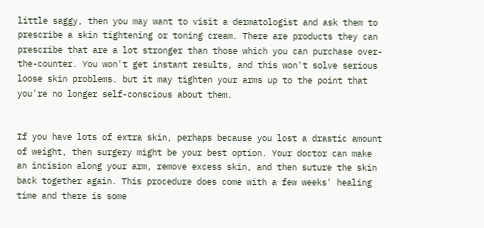little saggy, then you may want to visit a dermatologist and ask them to prescribe a skin tightening or toning cream. There are products they can prescribe that are a lot stronger than those which you can purchase over-the-counter. You won't get instant results, and this won't solve serious loose skin problems. but it may tighten your arms up to the point that you're no longer self-conscious about them.


If you have lots of extra skin, perhaps because you lost a drastic amount of weight, then surgery might be your best option. Your doctor can make an incision along your arm, remove excess skin, and then suture the skin back together again. This procedure does come with a few weeks' healing time and there is some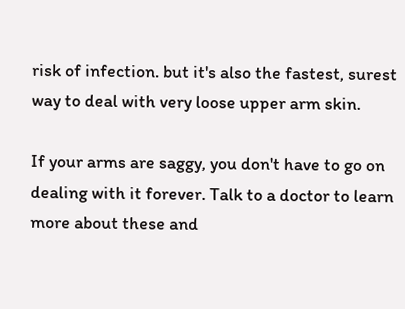risk of infection. but it's also the fastest, surest way to deal with very loose upper arm skin.

If your arms are saggy, you don't have to go on dealing with it forever. Talk to a doctor to learn more about these and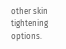other skin tightening options.